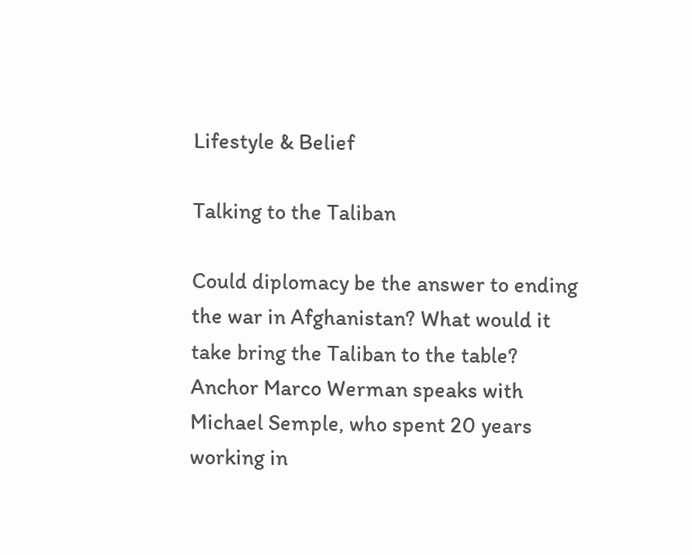Lifestyle & Belief

Talking to the Taliban

Could diplomacy be the answer to ending the war in Afghanistan? What would it take bring the Taliban to the table? Anchor Marco Werman speaks with Michael Semple, who spent 20 years working in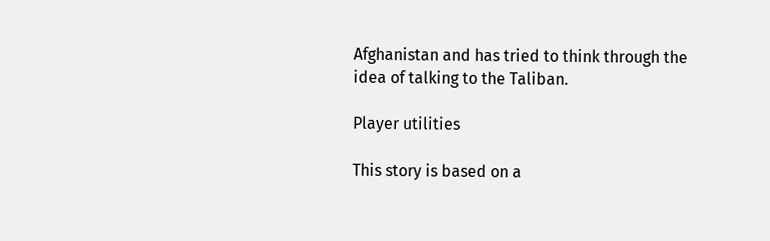Afghanistan and has tried to think through the idea of talking to the Taliban.

Player utilities

This story is based on a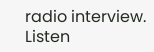radio interview. Listen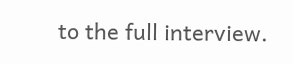to the full interview.